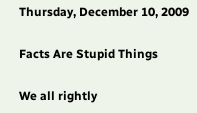Thursday, December 10, 2009

Facts Are Stupid Things

We all rightly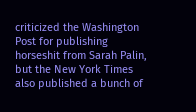criticized the Washington Post for publishing horseshit from Sarah Palin, but the New York Times also published a bunch of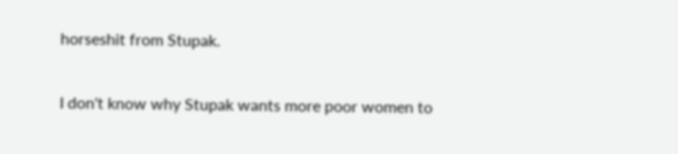horseshit from Stupak.

I don't know why Stupak wants more poor women to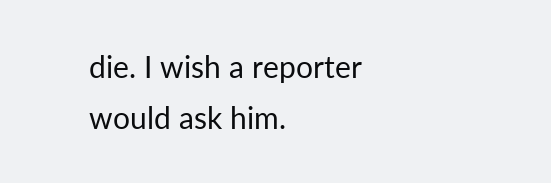die. I wish a reporter would ask him.